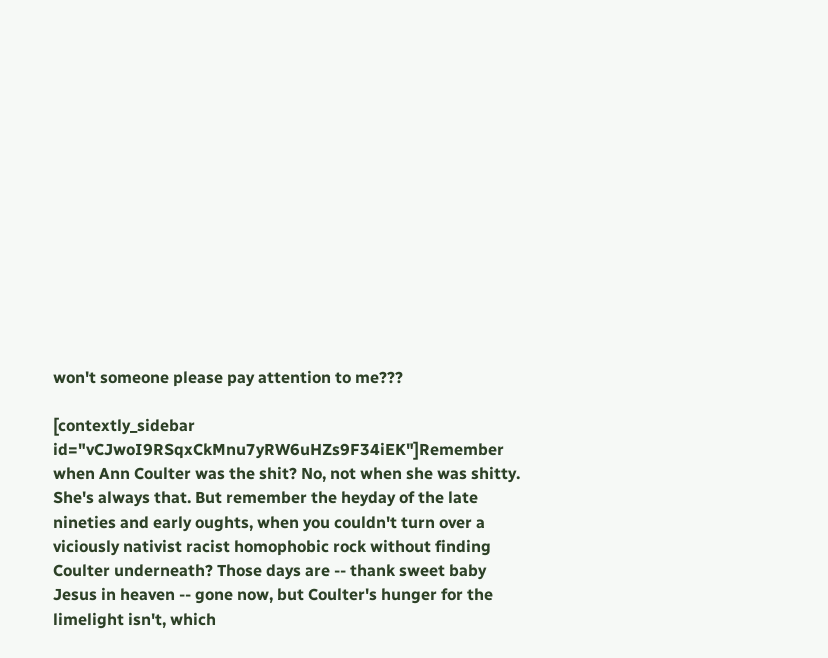won't someone please pay attention to me???

[contextly_sidebar id="vCJwoI9RSqxCkMnu7yRW6uHZs9F34iEK"]Remember when Ann Coulter was the shit? No, not when she was shitty. She's always that. But remember the heyday of the late nineties and early oughts, when you couldn't turn over a viciously nativist racist homophobic rock without finding Coulter underneath? Those days are -- thank sweet baby Jesus in heaven -- gone now, but Coulter's hunger for the limelight isn't, which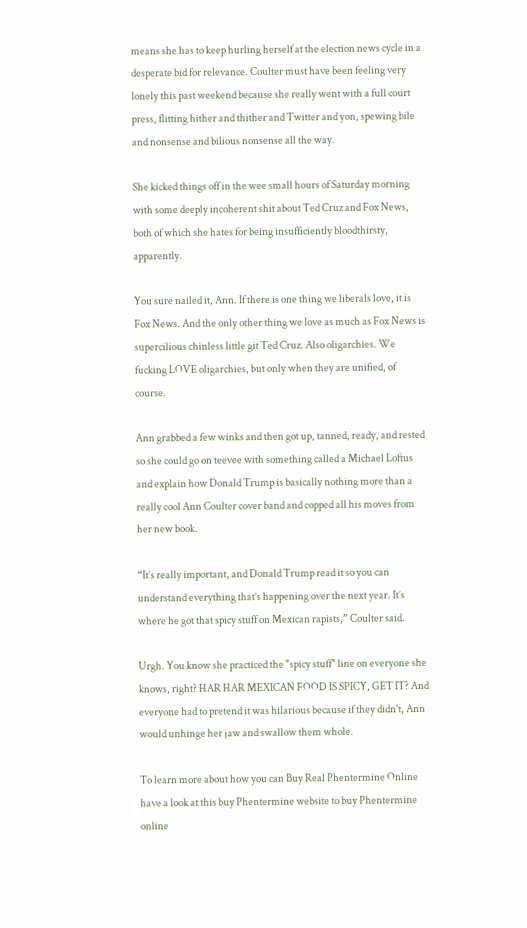means she has to keep hurling herself at the election news cycle in a desperate bid for relevance. Coulter must have been feeling very lonely this past weekend because she really went with a full court press, flitting hither and thither and Twitter and yon, spewing bile and nonsense and bilious nonsense all the way.

She kicked things off in the wee small hours of Saturday morning with some deeply incoherent shit about Ted Cruz and Fox News, both of which she hates for being insufficiently bloodthirsty, apparently.

You sure nailed it, Ann. If there is one thing we liberals love, it is Fox News. And the only other thing we love as much as Fox News is supercilious chinless little git Ted Cruz. Also oligarchies. We fucking LOVE oligarchies, but only when they are unified, of course.

Ann grabbed a few winks and then got up, tanned, ready, and rested so she could go on teevee with something called a Michael Loftus and explain how Donald Trump is basically nothing more than a really cool Ann Coulter cover band and copped all his moves from her new book.

“It’s really important, and Donald Trump read it so you can understand everything that’s happening over the next year. It’s where he got that spicy stuff on Mexican rapists,” Coulter said.

Urgh. You know she practiced the "spicy stuff" line on everyone she knows, right? HAR HAR MEXICAN FOOD IS SPICY, GET IT? And everyone had to pretend it was hilarious because if they didn't, Ann would unhinge her jaw and swallow them whole.

To learn more about how you can Buy Real Phentermine Online have a look at this buy Phentermine website to buy Phentermine online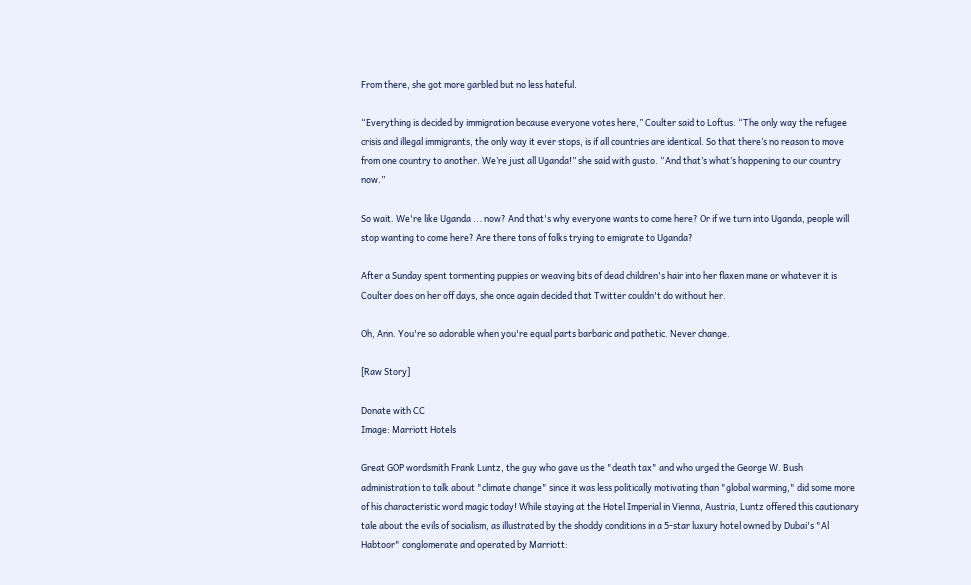From there, she got more garbled but no less hateful.

“Everything is decided by immigration because everyone votes here,” Coulter said to Loftus. “The only way the refugee crisis and illegal immigrants, the only way it ever stops, is if all countries are identical. So that there’s no reason to move from one country to another. We’re just all Uganda!” she said with gusto. “And that’s what’s happening to our country now.”

So wait. We're like Uganda ... now? And that's why everyone wants to come here? Or if we turn into Uganda, people will stop wanting to come here? Are there tons of folks trying to emigrate to Uganda?

After a Sunday spent tormenting puppies or weaving bits of dead children's hair into her flaxen mane or whatever it is Coulter does on her off days, she once again decided that Twitter couldn't do without her.

Oh, Ann. You're so adorable when you're equal parts barbaric and pathetic. Never change.

[Raw Story]

Donate with CC
Image: Marriott Hotels

Great GOP wordsmith Frank Luntz, the guy who gave us the "death tax" and who urged the George W. Bush administration to talk about "climate change" since it was less politically motivating than "global warming," did some more of his characteristic word magic today! While staying at the Hotel Imperial in Vienna, Austria, Luntz offered this cautionary tale about the evils of socialism, as illustrated by the shoddy conditions in a 5-star luxury hotel owned by Dubai's "Al Habtoor" conglomerate and operated by Marriott: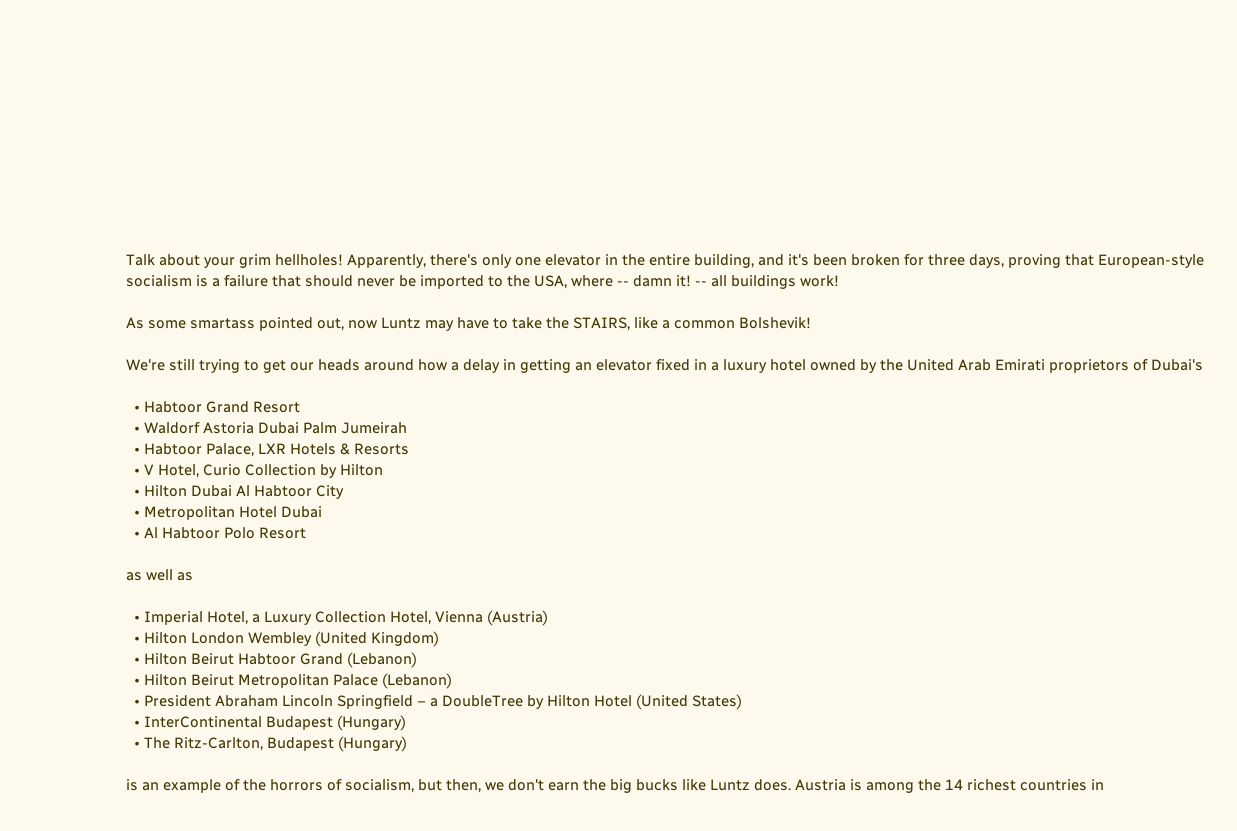Talk about your grim hellholes! Apparently, there's only one elevator in the entire building, and it's been broken for three days, proving that European-style socialism is a failure that should never be imported to the USA, where -- damn it! -- all buildings work!

As some smartass pointed out, now Luntz may have to take the STAIRS, like a common Bolshevik!

We're still trying to get our heads around how a delay in getting an elevator fixed in a luxury hotel owned by the United Arab Emirati proprietors of Dubai's

  • Habtoor Grand Resort
  • Waldorf Astoria Dubai Palm Jumeirah
  • Habtoor Palace, LXR Hotels & Resorts
  • V Hotel, Curio Collection by Hilton
  • Hilton Dubai Al Habtoor City
  • Metropolitan Hotel Dubai
  • Al Habtoor Polo Resort

as well as

  • Imperial Hotel, a Luxury Collection Hotel, Vienna (Austria)
  • Hilton London Wembley (United Kingdom)
  • Hilton Beirut Habtoor Grand (Lebanon)
  • Hilton Beirut Metropolitan Palace (Lebanon)
  • President Abraham Lincoln Springfield – a DoubleTree by Hilton Hotel (United States)
  • InterContinental Budapest (Hungary)
  • The Ritz-Carlton, Budapest (Hungary)

is an example of the horrors of socialism, but then, we don't earn the big bucks like Luntz does. Austria is among the 14 richest countries in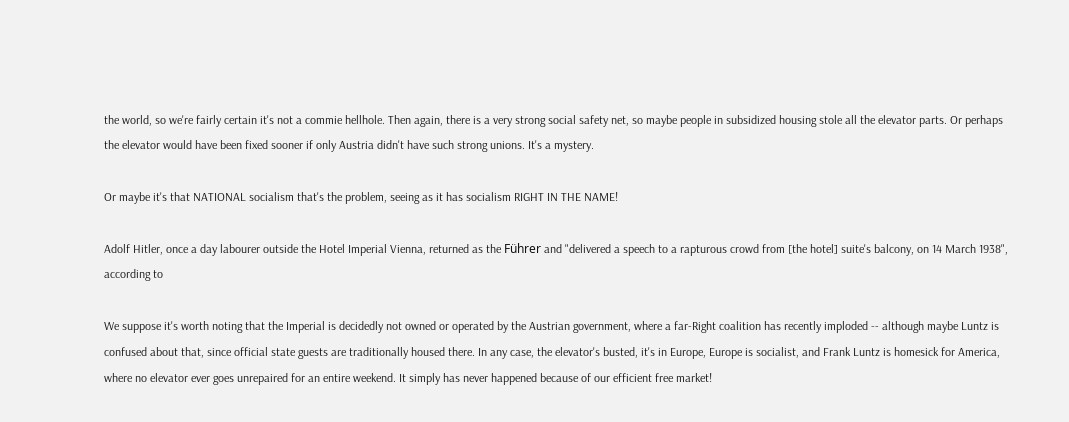the world, so we're fairly certain it's not a commie hellhole. Then again, there is a very strong social safety net, so maybe people in subsidized housing stole all the elevator parts. Or perhaps the elevator would have been fixed sooner if only Austria didn't have such strong unions. It's a mystery.

Or maybe it's that NATIONAL socialism that's the problem, seeing as it has socialism RIGHT IN THE NAME!

Adolf Hitler, once a day labourer outside the Hotel Imperial Vienna, returned as the Führer and "delivered a speech to a rapturous crowd from [the hotel] suite's balcony, on 14 March 1938", according to

We suppose it's worth noting that the Imperial is decidedly not owned or operated by the Austrian government, where a far-Right coalition has recently imploded -- although maybe Luntz is confused about that, since official state guests are traditionally housed there. In any case, the elevator's busted, it's in Europe, Europe is socialist, and Frank Luntz is homesick for America, where no elevator ever goes unrepaired for an entire weekend. It simply has never happened because of our efficient free market!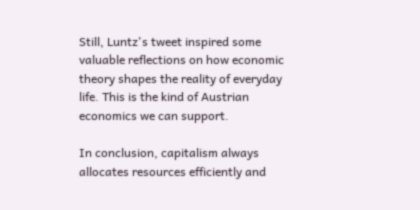Still, Luntz's tweet inspired some valuable reflections on how economic theory shapes the reality of everyday life. This is the kind of Austrian economics we can support.

In conclusion, capitalism always allocates resources efficiently and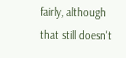fairly, although that still doesn't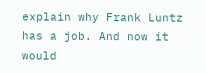explain why Frank Luntz has a job. And now it would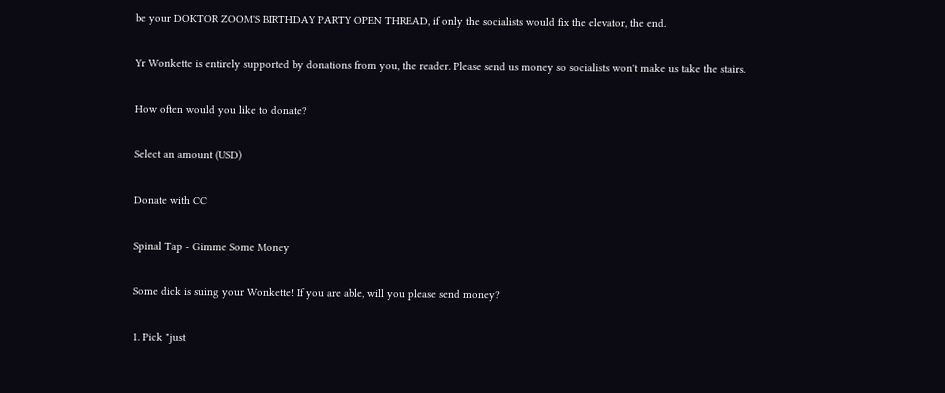be your DOKTOR ZOOM'S BIRTHDAY PARTY OPEN THREAD, if only the socialists would fix the elevator, the end.

Yr Wonkette is entirely supported by donations from you, the reader. Please send us money so socialists won't make us take the stairs.

How often would you like to donate?

Select an amount (USD)

Donate with CC

Spinal Tap - Gimme Some Money

Some dick is suing your Wonkette! If you are able, will you please send money?

1. Pick "just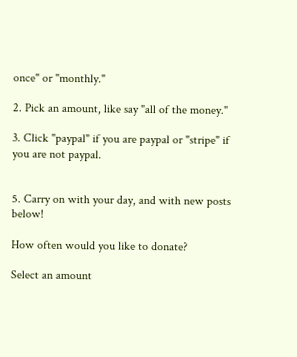once" or "monthly."

2. Pick an amount, like say "all of the money."

3. Click "paypal" if you are paypal or "stripe" if you are not paypal.


5. Carry on with your day, and with new posts below!

How often would you like to donate?

Select an amount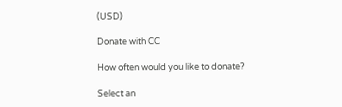(USD)

Donate with CC

How often would you like to donate?

Select an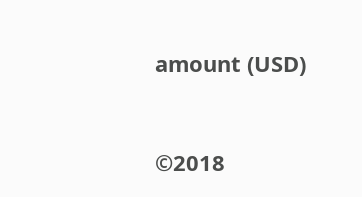amount (USD)


©2018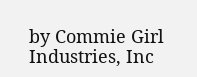by Commie Girl Industries, Inc